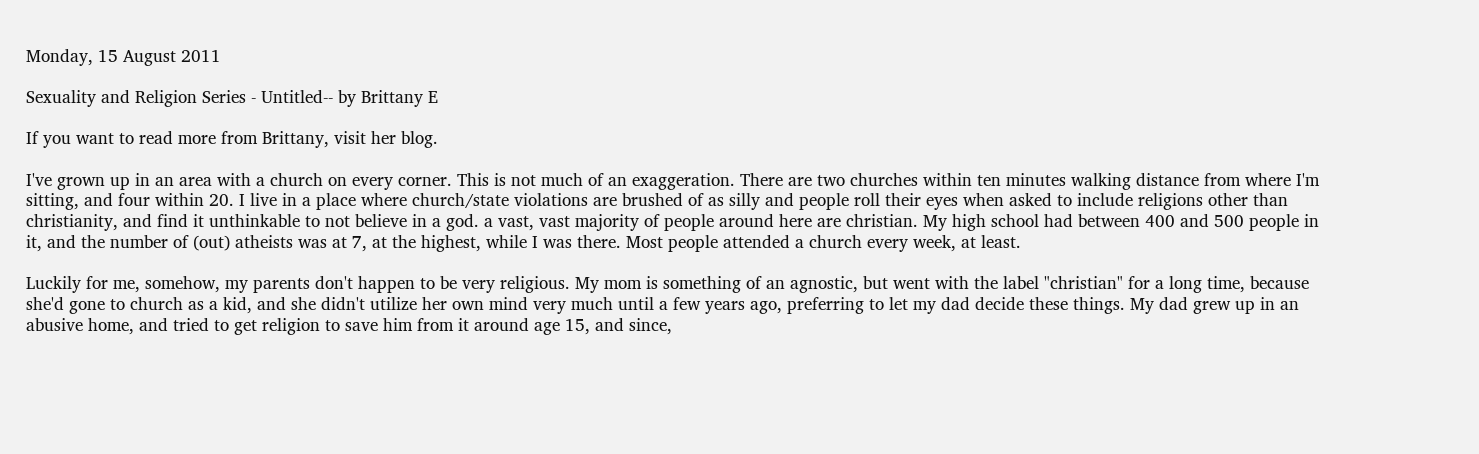Monday, 15 August 2011

Sexuality and Religion Series - Untitled-- by Brittany E

If you want to read more from Brittany, visit her blog.

I've grown up in an area with a church on every corner. This is not much of an exaggeration. There are two churches within ten minutes walking distance from where I'm sitting, and four within 20. I live in a place where church/state violations are brushed of as silly and people roll their eyes when asked to include religions other than christianity, and find it unthinkable to not believe in a god. a vast, vast majority of people around here are christian. My high school had between 400 and 500 people in it, and the number of (out) atheists was at 7, at the highest, while I was there. Most people attended a church every week, at least.

Luckily for me, somehow, my parents don't happen to be very religious. My mom is something of an agnostic, but went with the label "christian" for a long time, because she'd gone to church as a kid, and she didn't utilize her own mind very much until a few years ago, preferring to let my dad decide these things. My dad grew up in an abusive home, and tried to get religion to save him from it around age 15, and since,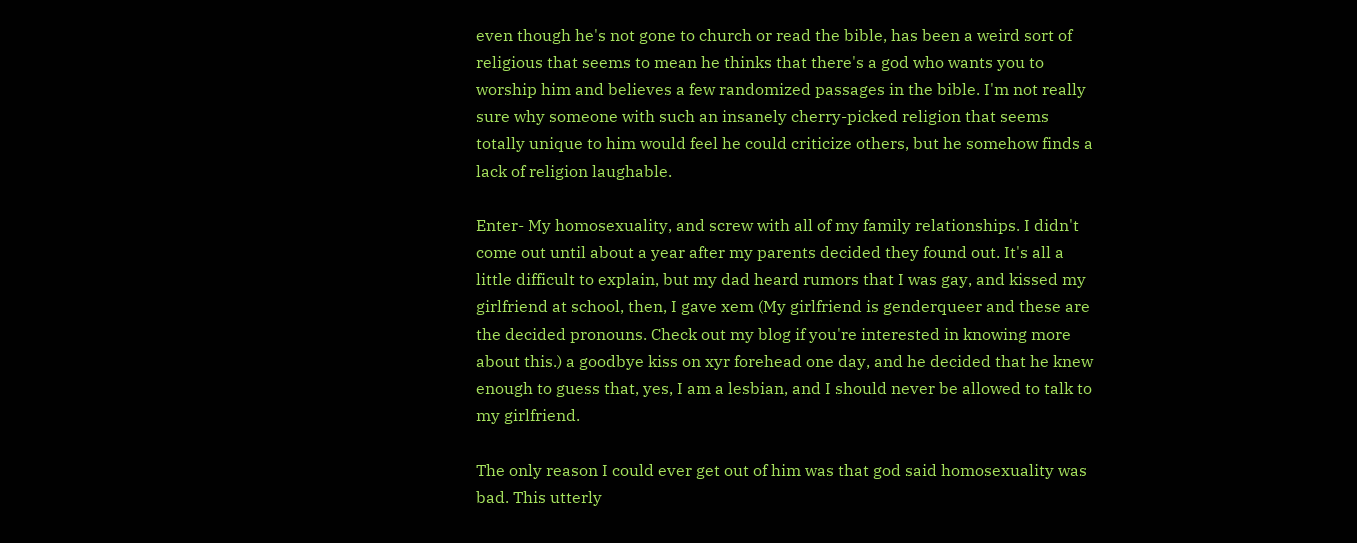even though he's not gone to church or read the bible, has been a weird sort of religious that seems to mean he thinks that there's a god who wants you to worship him and believes a few randomized passages in the bible. I'm not really sure why someone with such an insanely cherry-picked religion that seems totally unique to him would feel he could criticize others, but he somehow finds a lack of religion laughable.

Enter- My homosexuality, and screw with all of my family relationships. I didn't come out until about a year after my parents decided they found out. It's all a little difficult to explain, but my dad heard rumors that I was gay, and kissed my girlfriend at school, then, I gave xem (My girlfriend is genderqueer and these are the decided pronouns. Check out my blog if you're interested in knowing more about this.) a goodbye kiss on xyr forehead one day, and he decided that he knew enough to guess that, yes, I am a lesbian, and I should never be allowed to talk to my girlfriend.

The only reason I could ever get out of him was that god said homosexuality was bad. This utterly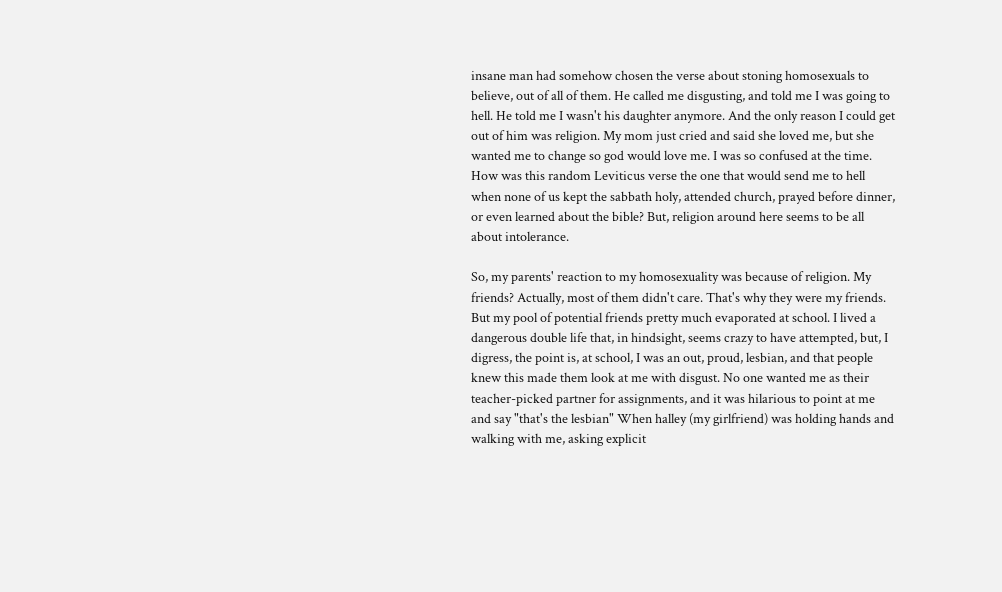insane man had somehow chosen the verse about stoning homosexuals to believe, out of all of them. He called me disgusting, and told me I was going to hell. He told me I wasn't his daughter anymore. And the only reason I could get out of him was religion. My mom just cried and said she loved me, but she wanted me to change so god would love me. I was so confused at the time. How was this random Leviticus verse the one that would send me to hell when none of us kept the sabbath holy, attended church, prayed before dinner, or even learned about the bible? But, religion around here seems to be all about intolerance.

So, my parents' reaction to my homosexuality was because of religion. My friends? Actually, most of them didn't care. That's why they were my friends. But my pool of potential friends pretty much evaporated at school. I lived a dangerous double life that, in hindsight, seems crazy to have attempted, but, I digress, the point is, at school, I was an out, proud, lesbian, and that people knew this made them look at me with disgust. No one wanted me as their teacher-picked partner for assignments, and it was hilarious to point at me and say "that's the lesbian" When halley (my girlfriend) was holding hands and walking with me, asking explicit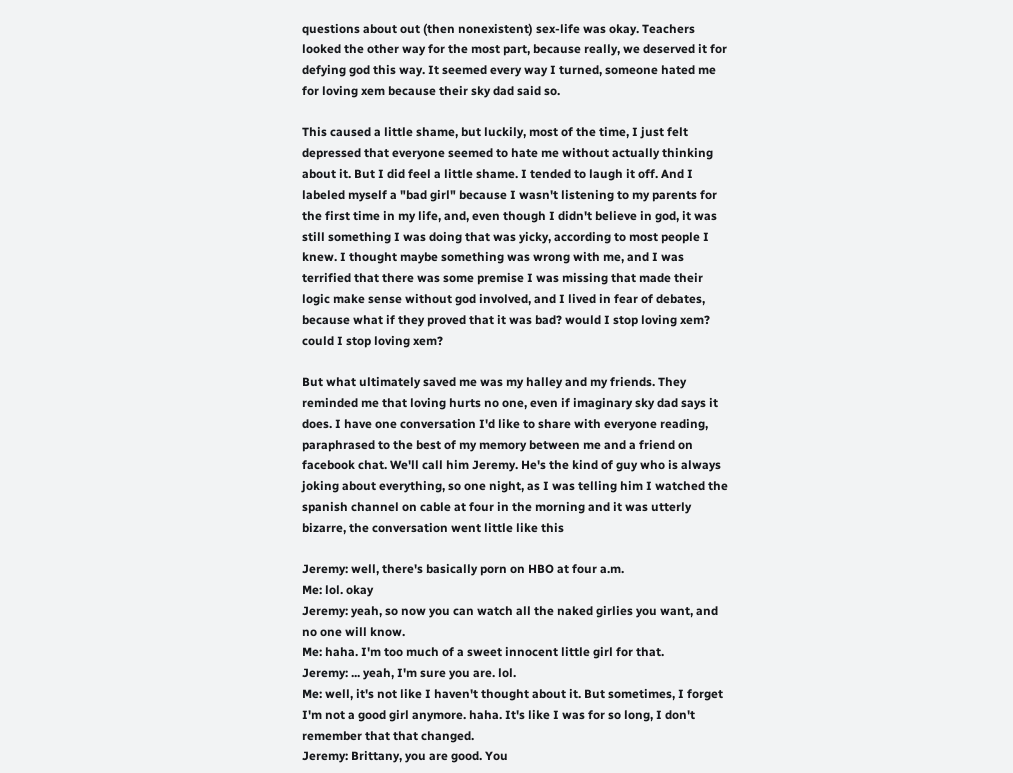questions about out (then nonexistent) sex-life was okay. Teachers looked the other way for the most part, because really, we deserved it for defying god this way. It seemed every way I turned, someone hated me for loving xem because their sky dad said so.

This caused a little shame, but luckily, most of the time, I just felt depressed that everyone seemed to hate me without actually thinking about it. But I did feel a little shame. I tended to laugh it off. And I labeled myself a "bad girl" because I wasn't listening to my parents for the first time in my life, and, even though I didn't believe in god, it was still something I was doing that was yicky, according to most people I knew. I thought maybe something was wrong with me, and I was terrified that there was some premise I was missing that made their logic make sense without god involved, and I lived in fear of debates, because what if they proved that it was bad? would I stop loving xem? could I stop loving xem?

But what ultimately saved me was my halley and my friends. They reminded me that loving hurts no one, even if imaginary sky dad says it does. I have one conversation I'd like to share with everyone reading, paraphrased to the best of my memory between me and a friend on facebook chat. We'll call him Jeremy. He's the kind of guy who is always joking about everything, so one night, as I was telling him I watched the spanish channel on cable at four in the morning and it was utterly bizarre, the conversation went little like this

Jeremy: well, there's basically porn on HBO at four a.m.
Me: lol. okay
Jeremy: yeah, so now you can watch all the naked girlies you want, and no one will know.
Me: haha. I'm too much of a sweet innocent little girl for that.
Jeremy: ... yeah, I'm sure you are. lol.
Me: well, it's not like I haven't thought about it. But sometimes, I forget I'm not a good girl anymore. haha. It's like I was for so long, I don't remember that that changed.
Jeremy: Brittany, you are good. You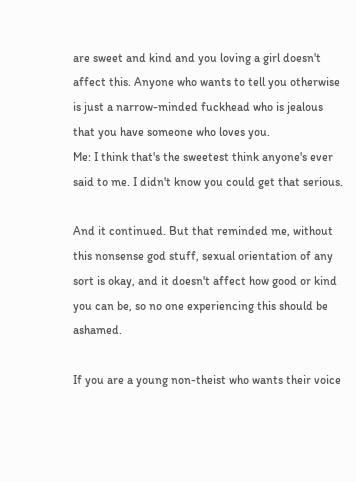are sweet and kind and you loving a girl doesn't affect this. Anyone who wants to tell you otherwise is just a narrow-minded fuckhead who is jealous that you have someone who loves you.
Me: I think that's the sweetest think anyone's ever said to me. I didn't know you could get that serious.

And it continued. But that reminded me, without this nonsense god stuff, sexual orientation of any sort is okay, and it doesn't affect how good or kind you can be, so no one experiencing this should be ashamed.

If you are a young non-theist who wants their voice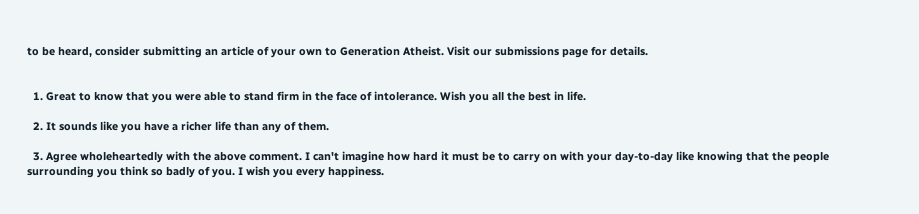to be heard, consider submitting an article of your own to Generation Atheist. Visit our submissions page for details.


  1. Great to know that you were able to stand firm in the face of intolerance. Wish you all the best in life.

  2. It sounds like you have a richer life than any of them.

  3. Agree wholeheartedly with the above comment. I can't imagine how hard it must be to carry on with your day-to-day like knowing that the people surrounding you think so badly of you. I wish you every happiness.